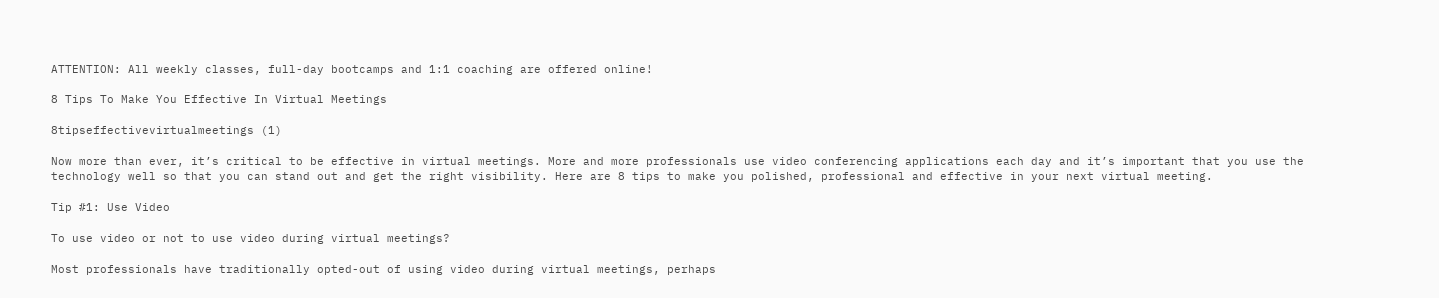ATTENTION: All weekly classes, full-day bootcamps and 1:1 coaching are offered online!

8 Tips To Make You Effective In Virtual Meetings

8tipseffectivevirtualmeetings (1)

Now more than ever, it’s critical to be effective in virtual meetings. More and more professionals use video conferencing applications each day and it’s important that you use the technology well so that you can stand out and get the right visibility. Here are 8 tips to make you polished, professional and effective in your next virtual meeting.

Tip #1: Use Video

To use video or not to use video during virtual meetings?

Most professionals have traditionally opted-out of using video during virtual meetings, perhaps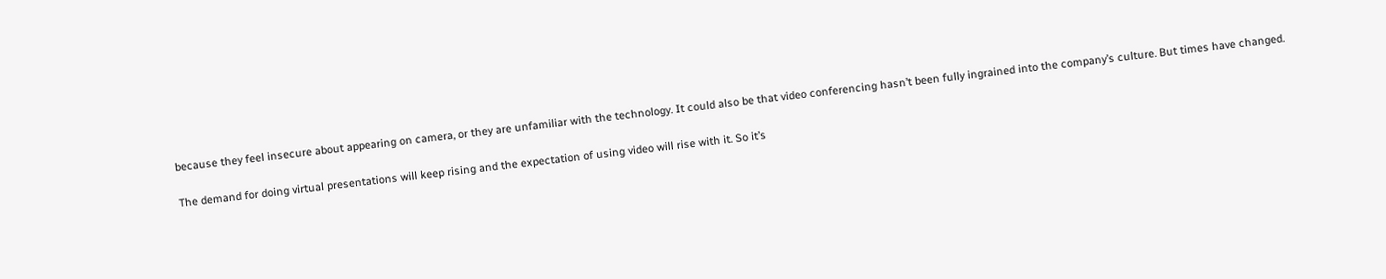because they feel insecure about appearing on camera, or they are unfamiliar with the technology. It could also be that video conferencing hasn’t been fully ingrained into the company’s culture. But times have changed.

The demand for doing virtual presentations will keep rising and the expectation of using video will rise with it. So it’s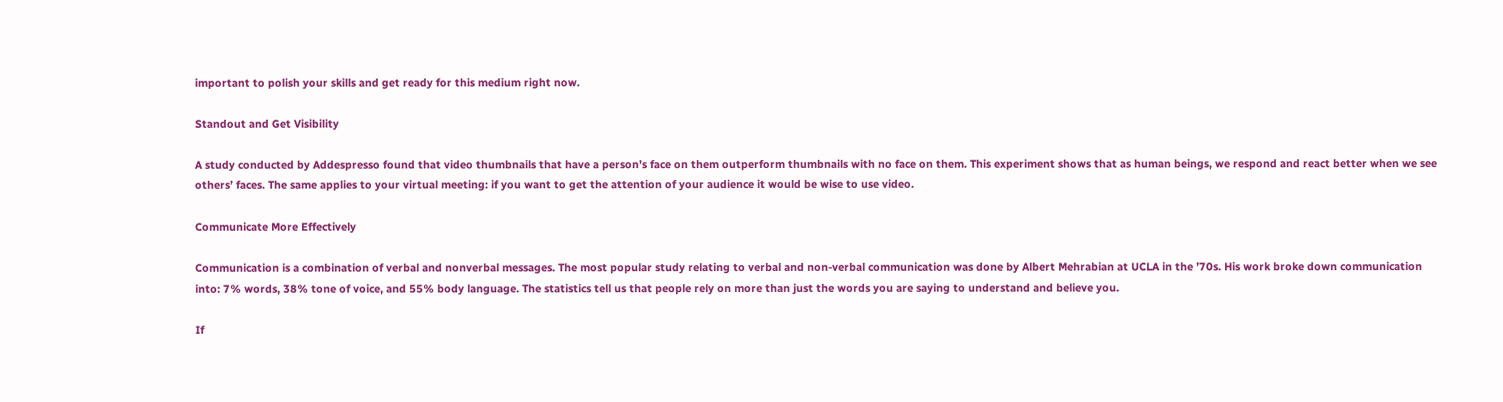important to polish your skills and get ready for this medium right now.

Standout and Get Visibility

A study conducted by Addespresso found that video thumbnails that have a person’s face on them outperform thumbnails with no face on them. This experiment shows that as human beings, we respond and react better when we see others’ faces. The same applies to your virtual meeting: if you want to get the attention of your audience it would be wise to use video.

Communicate More Effectively

Communication is a combination of verbal and nonverbal messages. The most popular study relating to verbal and non-verbal communication was done by Albert Mehrabian at UCLA in the ’70s. His work broke down communication into: 7% words, 38% tone of voice, and 55% body language. The statistics tell us that people rely on more than just the words you are saying to understand and believe you.

If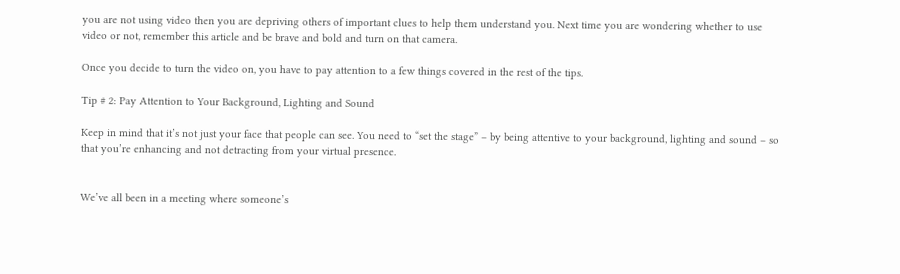you are not using video then you are depriving others of important clues to help them understand you. Next time you are wondering whether to use video or not, remember this article and be brave and bold and turn on that camera.

Once you decide to turn the video on, you have to pay attention to a few things covered in the rest of the tips.

Tip # 2: Pay Attention to Your Background, Lighting and Sound

Keep in mind that it’s not just your face that people can see. You need to “set the stage” – by being attentive to your background, lighting and sound – so that you’re enhancing and not detracting from your virtual presence.


We’ve all been in a meeting where someone’s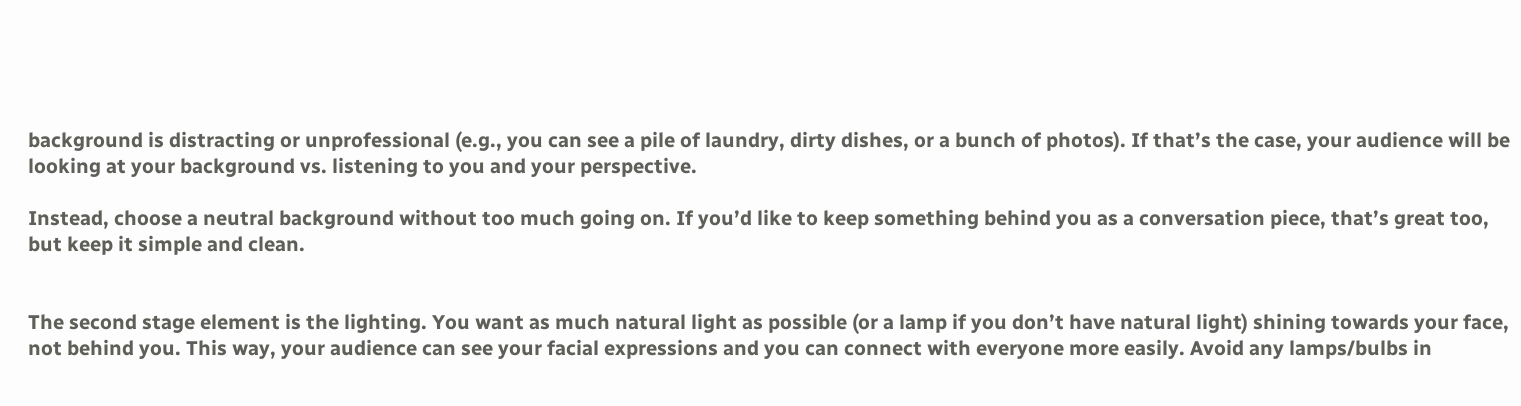background is distracting or unprofessional (e.g., you can see a pile of laundry, dirty dishes, or a bunch of photos). If that’s the case, your audience will be looking at your background vs. listening to you and your perspective.

Instead, choose a neutral background without too much going on. If you’d like to keep something behind you as a conversation piece, that’s great too, but keep it simple and clean.


The second stage element is the lighting. You want as much natural light as possible (or a lamp if you don’t have natural light) shining towards your face, not behind you. This way, your audience can see your facial expressions and you can connect with everyone more easily. Avoid any lamps/bulbs in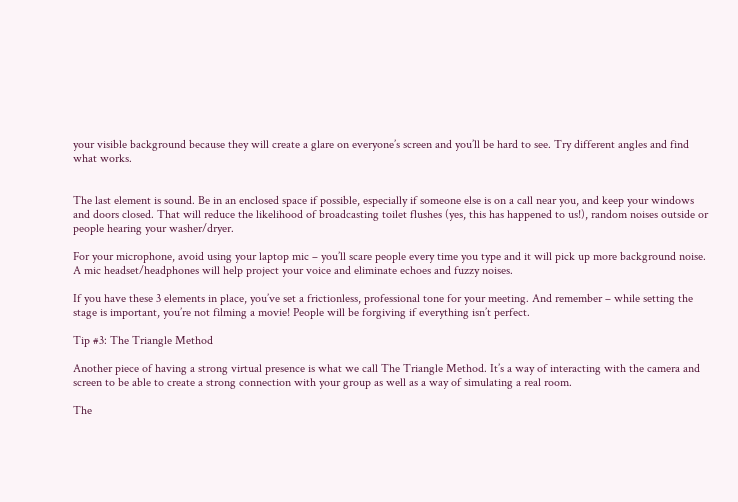your visible background because they will create a glare on everyone’s screen and you’ll be hard to see. Try different angles and find what works.


The last element is sound. Be in an enclosed space if possible, especially if someone else is on a call near you, and keep your windows and doors closed. That will reduce the likelihood of broadcasting toilet flushes (yes, this has happened to us!), random noises outside or people hearing your washer/dryer.

For your microphone, avoid using your laptop mic – you’ll scare people every time you type and it will pick up more background noise. A mic headset/headphones will help project your voice and eliminate echoes and fuzzy noises.

If you have these 3 elements in place, you’ve set a frictionless, professional tone for your meeting. And remember – while setting the stage is important, you’re not filming a movie! People will be forgiving if everything isn’t perfect.

Tip #3: The Triangle Method

Another piece of having a strong virtual presence is what we call The Triangle Method. It’s a way of interacting with the camera and screen to be able to create a strong connection with your group as well as a way of simulating a real room.

The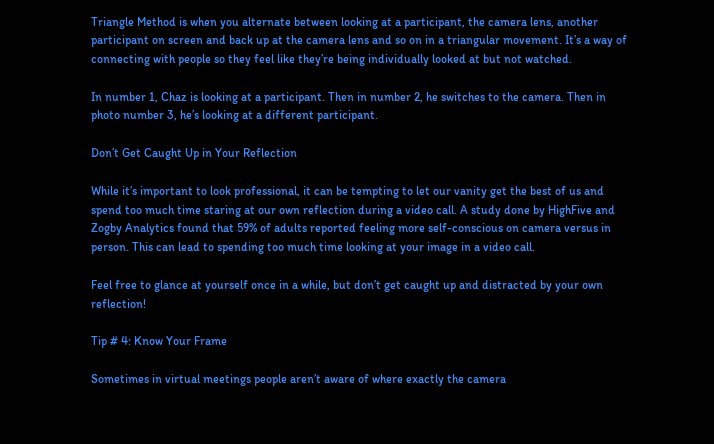Triangle Method is when you alternate between looking at a participant, the camera lens, another participant on screen and back up at the camera lens and so on in a triangular movement. It’s a way of connecting with people so they feel like they’re being individually looked at but not watched.

In number 1, Chaz is looking at a participant. Then in number 2, he switches to the camera. Then in photo number 3, he’s looking at a different participant.

Don’t Get Caught Up in Your Reflection

While it’s important to look professional, it can be tempting to let our vanity get the best of us and spend too much time staring at our own reflection during a video call. A study done by HighFive and Zogby Analytics found that 59% of adults reported feeling more self-conscious on camera versus in person. This can lead to spending too much time looking at your image in a video call.

Feel free to glance at yourself once in a while, but don’t get caught up and distracted by your own reflection!

Tip # 4: Know Your Frame

Sometimes in virtual meetings people aren’t aware of where exactly the camera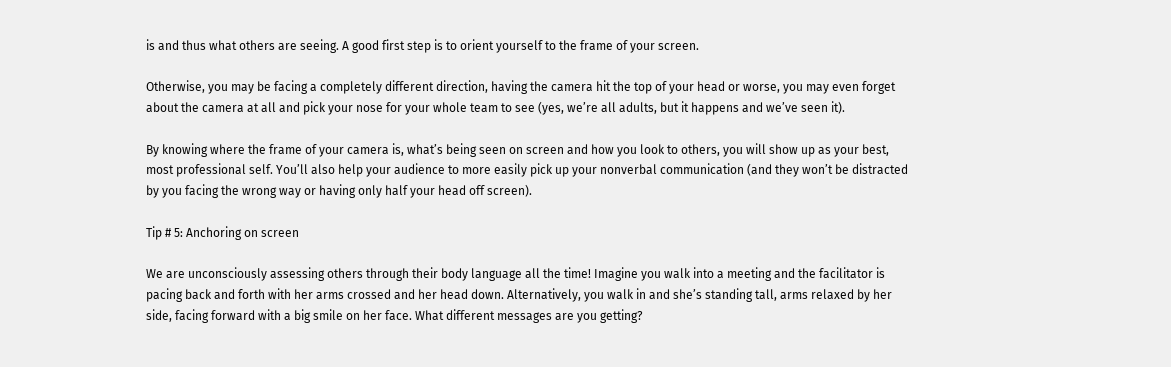is and thus what others are seeing. A good first step is to orient yourself to the frame of your screen.

Otherwise, you may be facing a completely different direction, having the camera hit the top of your head or worse, you may even forget about the camera at all and pick your nose for your whole team to see (yes, we’re all adults, but it happens and we’ve seen it).

By knowing where the frame of your camera is, what’s being seen on screen and how you look to others, you will show up as your best, most professional self. You’ll also help your audience to more easily pick up your nonverbal communication (and they won’t be distracted by you facing the wrong way or having only half your head off screen).

Tip # 5: Anchoring on screen

We are unconsciously assessing others through their body language all the time! Imagine you walk into a meeting and the facilitator is pacing back and forth with her arms crossed and her head down. Alternatively, you walk in and she’s standing tall, arms relaxed by her side, facing forward with a big smile on her face. What different messages are you getting?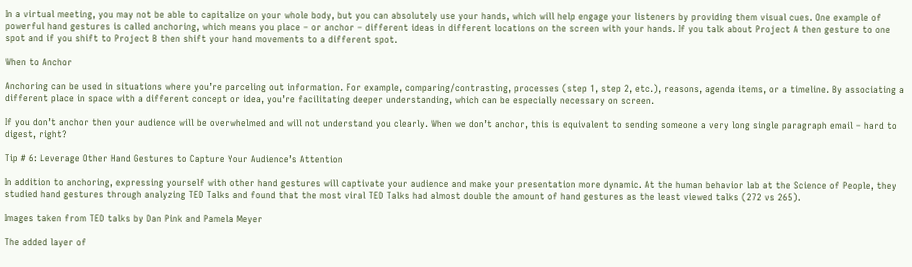In a virtual meeting, you may not be able to capitalize on your whole body, but you can absolutely use your hands, which will help engage your listeners by providing them visual cues. One example of powerful hand gestures is called anchoring, which means you place – or anchor – different ideas in different locations on the screen with your hands. If you talk about Project A then gesture to one spot and if you shift to Project B then shift your hand movements to a different spot.

When to Anchor

Anchoring can be used in situations where you’re parceling out information. For example, comparing/contrasting, processes (step 1, step 2, etc.), reasons, agenda items, or a timeline. By associating a different place in space with a different concept or idea, you’re facilitating deeper understanding, which can be especially necessary on screen.

If you don’t anchor then your audience will be overwhelmed and will not understand you clearly. When we don’t anchor, this is equivalent to sending someone a very long single paragraph email – hard to digest, right?

Tip # 6: Leverage Other Hand Gestures to Capture Your Audience’s Attention

In addition to anchoring, expressing yourself with other hand gestures will captivate your audience and make your presentation more dynamic. At the human behavior lab at the Science of People, they studied hand gestures through analyzing TED Talks and found that the most viral TED Talks had almost double the amount of hand gestures as the least viewed talks (272 vs 265).

Images taken from TED talks by Dan Pink and Pamela Meyer

The added layer of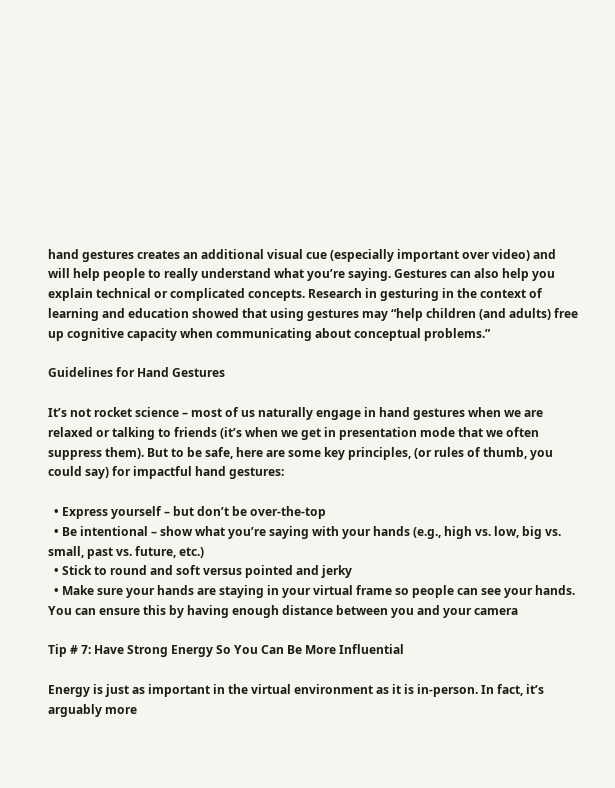hand gestures creates an additional visual cue (especially important over video) and will help people to really understand what you’re saying. Gestures can also help you explain technical or complicated concepts. Research in gesturing in the context of learning and education showed that using gestures may “help children (and adults) free up cognitive capacity when communicating about conceptual problems.”

Guidelines for Hand Gestures

It’s not rocket science – most of us naturally engage in hand gestures when we are relaxed or talking to friends (it’s when we get in presentation mode that we often suppress them). But to be safe, here are some key principles, (or rules of thumb, you could say) for impactful hand gestures:

  • Express yourself – but don’t be over-the-top
  • Be intentional – show what you’re saying with your hands (e.g., high vs. low, big vs. small, past vs. future, etc.)
  • Stick to round and soft versus pointed and jerky
  • Make sure your hands are staying in your virtual frame so people can see your hands. You can ensure this by having enough distance between you and your camera

Tip # 7: Have Strong Energy So You Can Be More Influential

Energy is just as important in the virtual environment as it is in-person. In fact, it’s arguably more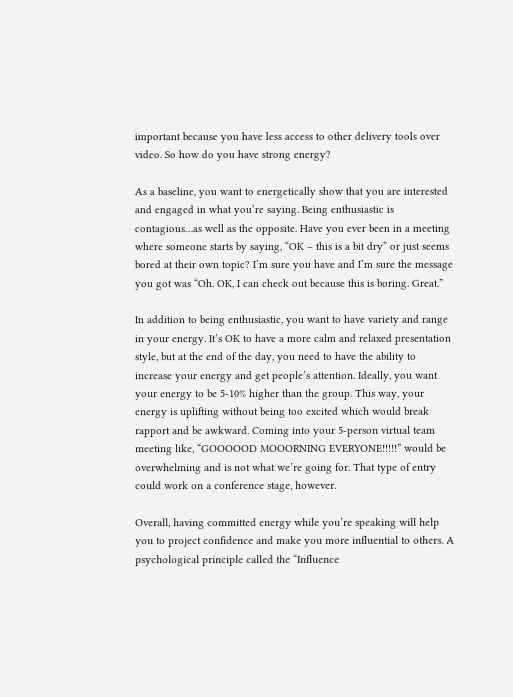important because you have less access to other delivery tools over video. So how do you have strong energy?

As a baseline, you want to energetically show that you are interested and engaged in what you’re saying. Being enthusiastic is contagious…as well as the opposite. Have you ever been in a meeting where someone starts by saying, “OK – this is a bit dry” or just seems bored at their own topic? I’m sure you have and I’m sure the message you got was “Oh. OK, I can check out because this is boring. Great.”

In addition to being enthusiastic, you want to have variety and range in your energy. It’s OK to have a more calm and relaxed presentation style, but at the end of the day, you need to have the ability to increase your energy and get people’s attention. Ideally, you want your energy to be 5-10% higher than the group. This way, your energy is uplifting without being too excited which would break rapport and be awkward. Coming into your 5-person virtual team meeting like, “GOOOOOD MOOORNING EVERYONE!!!!!” would be overwhelming and is not what we’re going for. That type of entry could work on a conference stage, however.

Overall, having committed energy while you’re speaking will help you to project confidence and make you more influential to others. A psychological principle called the “Influence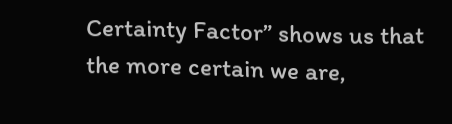Certainty Factor” shows us that the more certain we are,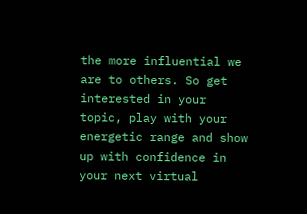the more influential we are to others. So get interested in your topic, play with your energetic range and show up with confidence in your next virtual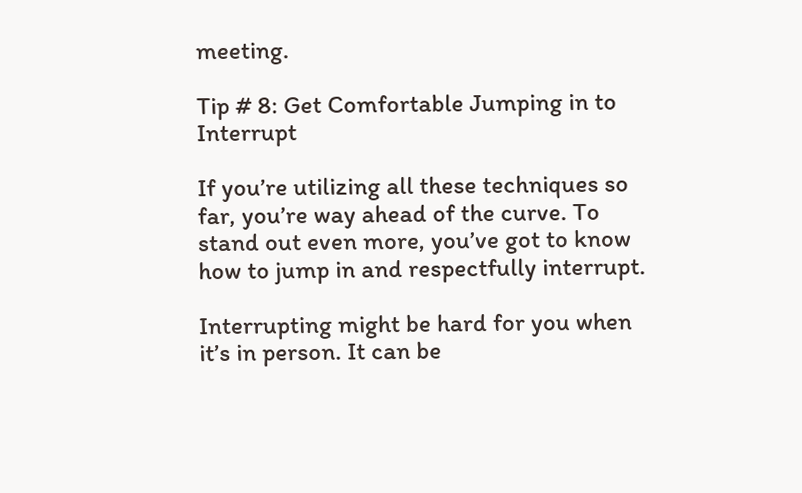meeting.

Tip # 8: Get Comfortable Jumping in to Interrupt

If you’re utilizing all these techniques so far, you’re way ahead of the curve. To stand out even more, you’ve got to know how to jump in and respectfully interrupt.

Interrupting might be hard for you when it’s in person. It can be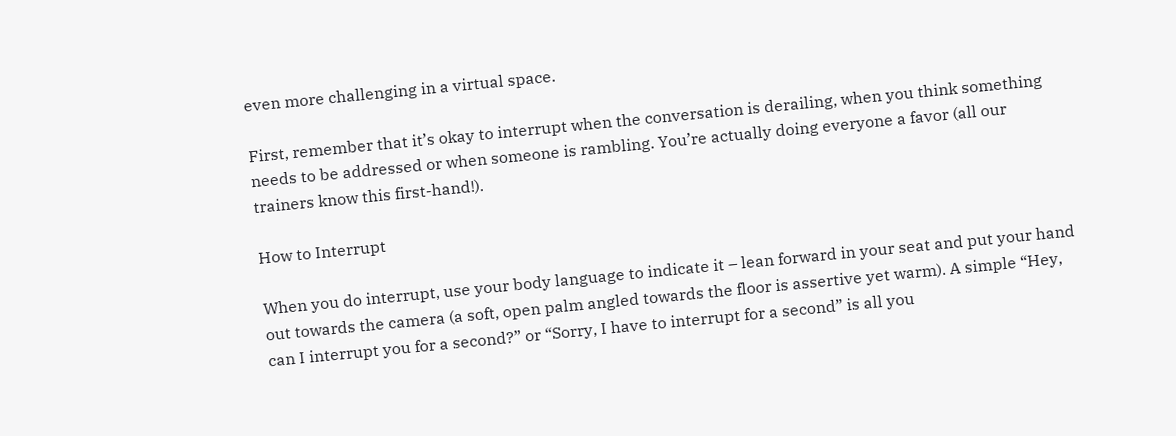even more challenging in a virtual space.

First, remember that it’s okay to interrupt when the conversation is derailing, when you think something needs to be addressed or when someone is rambling. You’re actually doing everyone a favor (all our trainers know this first-hand!).

How to Interrupt

When you do interrupt, use your body language to indicate it – lean forward in your seat and put your hand out towards the camera (a soft, open palm angled towards the floor is assertive yet warm). A simple “Hey, can I interrupt you for a second?” or “Sorry, I have to interrupt for a second” is all you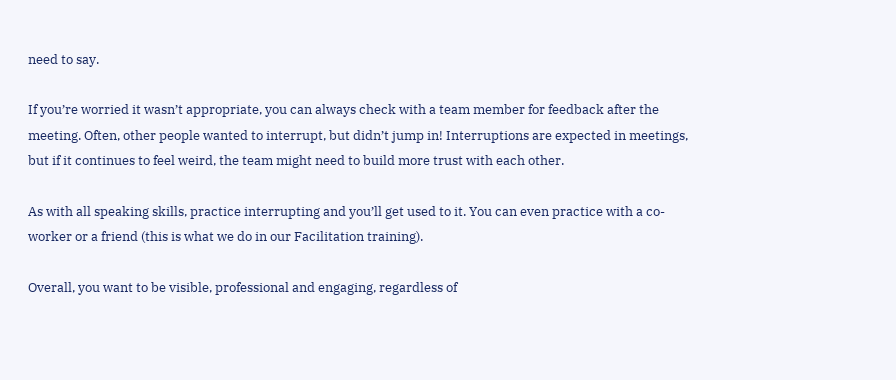need to say.

If you’re worried it wasn’t appropriate, you can always check with a team member for feedback after the meeting. Often, other people wanted to interrupt, but didn’t jump in! Interruptions are expected in meetings, but if it continues to feel weird, the team might need to build more trust with each other.

As with all speaking skills, practice interrupting and you’ll get used to it. You can even practice with a co-worker or a friend (this is what we do in our Facilitation training).

Overall, you want to be visible, professional and engaging, regardless of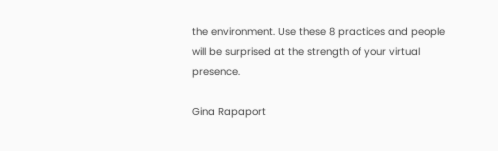the environment. Use these 8 practices and people will be surprised at the strength of your virtual presence.

Gina Rapaport